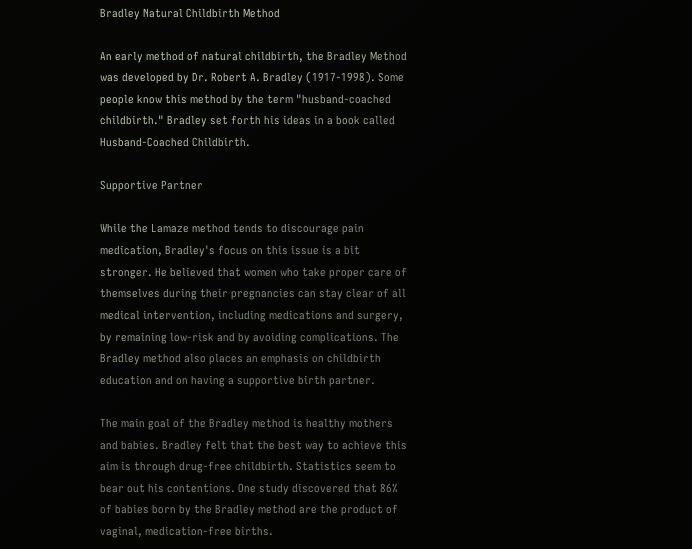Bradley Natural Childbirth Method

An early method of natural childbirth, the Bradley Method was developed by Dr. Robert A. Bradley (1917-1998). Some people know this method by the term "husband-coached childbirth." Bradley set forth his ideas in a book called Husband-Coached Childbirth.

Supportive Partner

While the Lamaze method tends to discourage pain medication, Bradley's focus on this issue is a bit stronger. He believed that women who take proper care of themselves during their pregnancies can stay clear of all medical intervention, including medications and surgery, by remaining low-risk and by avoiding complications. The Bradley method also places an emphasis on childbirth education and on having a supportive birth partner.

The main goal of the Bradley method is healthy mothers and babies. Bradley felt that the best way to achieve this aim is through drug-free childbirth. Statistics seem to bear out his contentions. One study discovered that 86% of babies born by the Bradley method are the product of vaginal, medication-free births.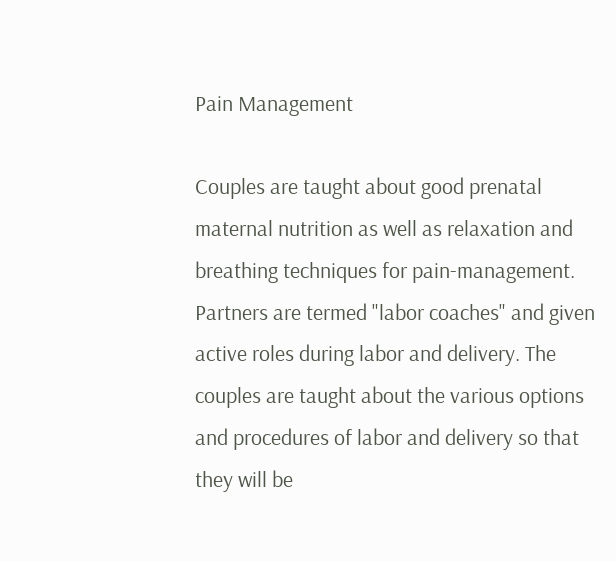Pain Management

Couples are taught about good prenatal maternal nutrition as well as relaxation and breathing techniques for pain-management. Partners are termed "labor coaches" and given active roles during labor and delivery. The couples are taught about the various options and procedures of labor and delivery so that they will be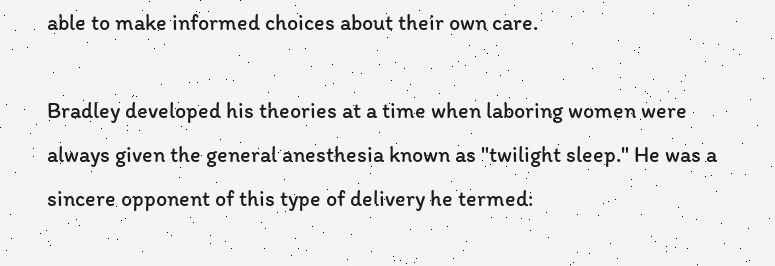able to make informed choices about their own care.

Bradley developed his theories at a time when laboring women were always given the general anesthesia known as "twilight sleep." He was a sincere opponent of this type of delivery he termed: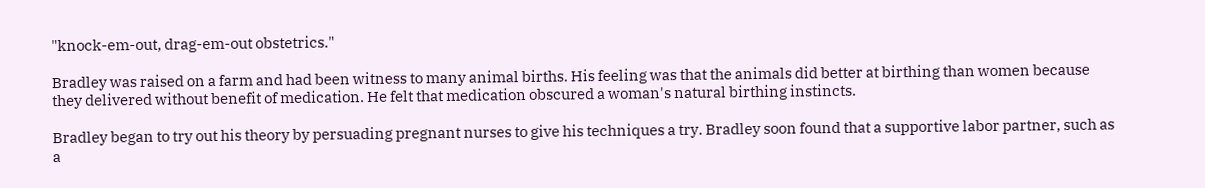"knock-em-out, drag-em-out obstetrics."

Bradley was raised on a farm and had been witness to many animal births. His feeling was that the animals did better at birthing than women because they delivered without benefit of medication. He felt that medication obscured a woman's natural birthing instincts.

Bradley began to try out his theory by persuading pregnant nurses to give his techniques a try. Bradley soon found that a supportive labor partner, such as a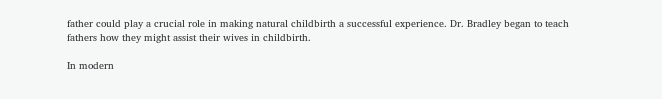father could play a crucial role in making natural childbirth a successful experience. Dr. Bradley began to teach fathers how they might assist their wives in childbirth.

In modern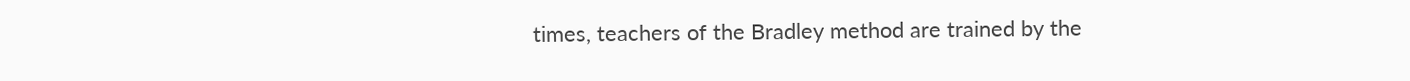times, teachers of the Bradley method are trained by the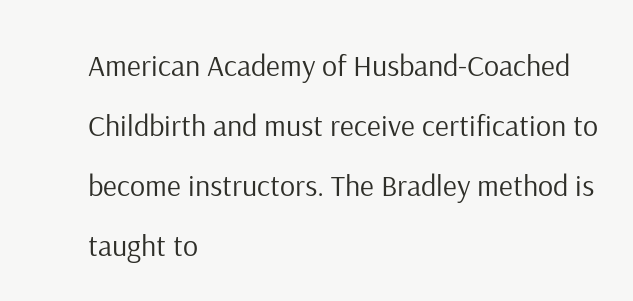American Academy of Husband-Coached Childbirth and must receive certification to become instructors. The Bradley method is taught to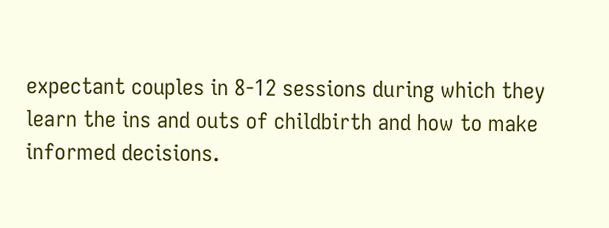expectant couples in 8-12 sessions during which they learn the ins and outs of childbirth and how to make informed decisions.